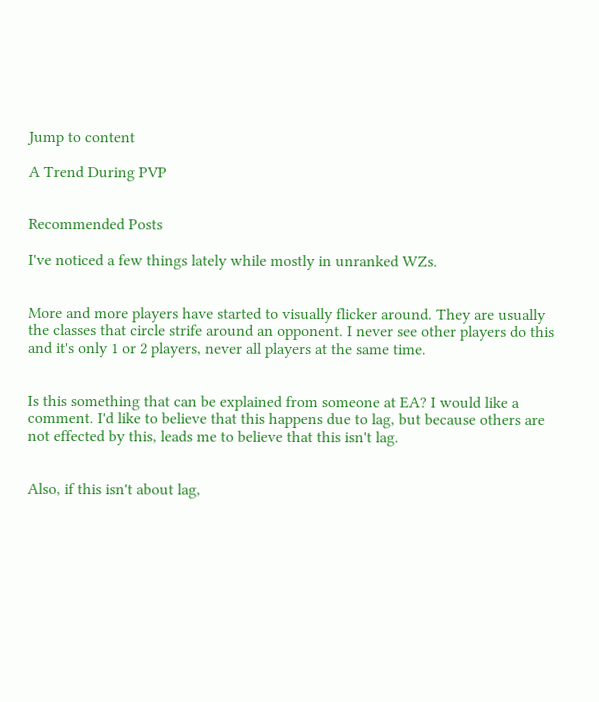Jump to content

A Trend During PVP


Recommended Posts

I've noticed a few things lately while mostly in unranked WZs.


More and more players have started to visually flicker around. They are usually the classes that circle strife around an opponent. I never see other players do this and it's only 1 or 2 players, never all players at the same time.


Is this something that can be explained from someone at EA? I would like a comment. I'd like to believe that this happens due to lag, but because others are not effected by this, leads me to believe that this isn't lag.


Also, if this isn't about lag,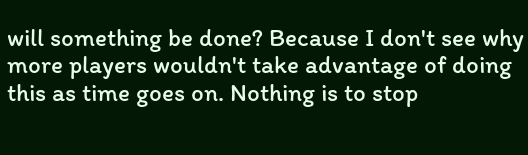will something be done? Because I don't see why more players wouldn't take advantage of doing this as time goes on. Nothing is to stop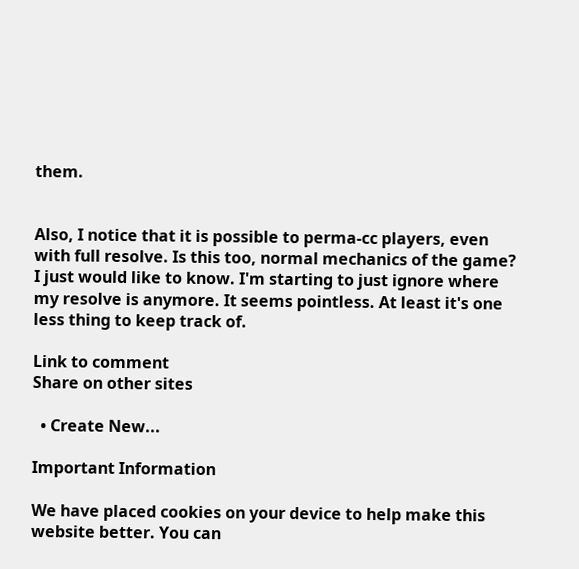them.


Also, I notice that it is possible to perma-cc players, even with full resolve. Is this too, normal mechanics of the game? I just would like to know. I'm starting to just ignore where my resolve is anymore. It seems pointless. At least it's one less thing to keep track of.

Link to comment
Share on other sites

  • Create New...

Important Information

We have placed cookies on your device to help make this website better. You can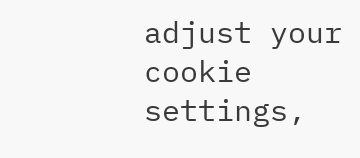adjust your cookie settings,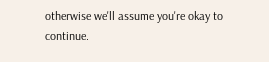otherwise we'll assume you're okay to continue.